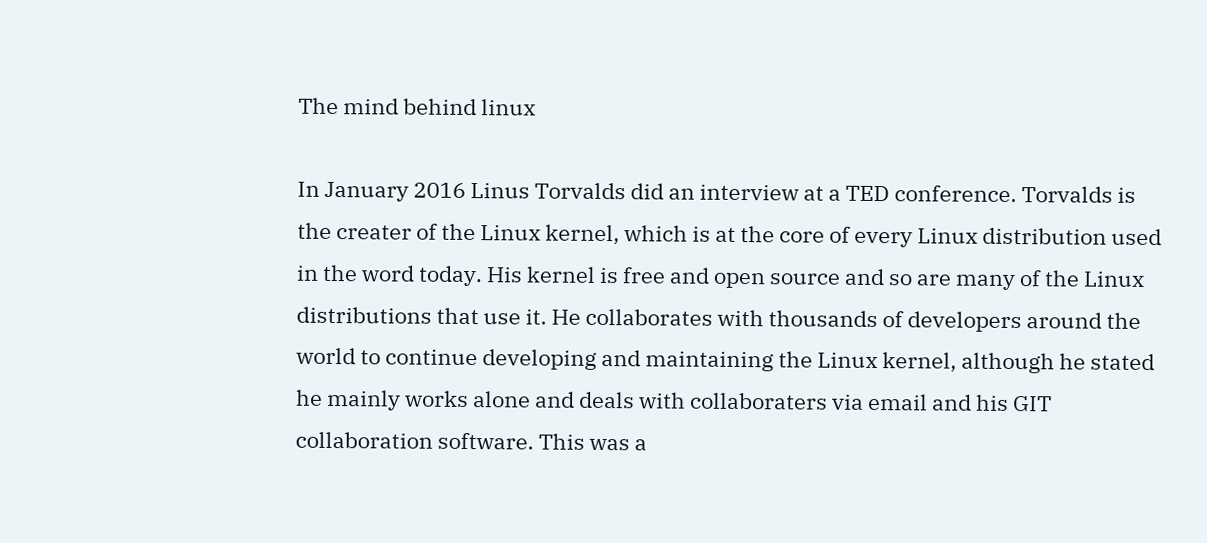The mind behind linux

In January 2016 Linus Torvalds did an interview at a TED conference. Torvalds is the creater of the Linux kernel, which is at the core of every Linux distribution used in the word today. His kernel is free and open source and so are many of the Linux distributions that use it. He collaborates with thousands of developers around the world to continue developing and maintaining the Linux kernel, although he stated he mainly works alone and deals with collaboraters via email and his GIT collaboration software. This was a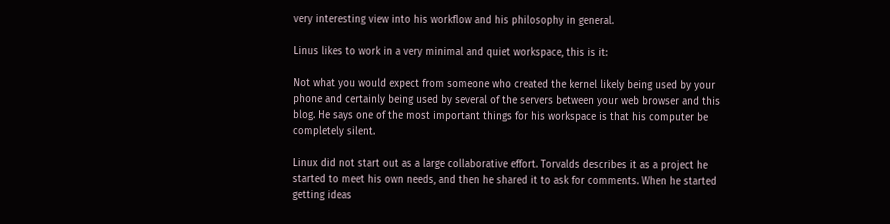very interesting view into his workflow and his philosophy in general.

Linus likes to work in a very minimal and quiet workspace, this is it:

Not what you would expect from someone who created the kernel likely being used by your phone and certainly being used by several of the servers between your web browser and this blog. He says one of the most important things for his workspace is that his computer be completely silent.

Linux did not start out as a large collaborative effort. Torvalds describes it as a project he started to meet his own needs, and then he shared it to ask for comments. When he started getting ideas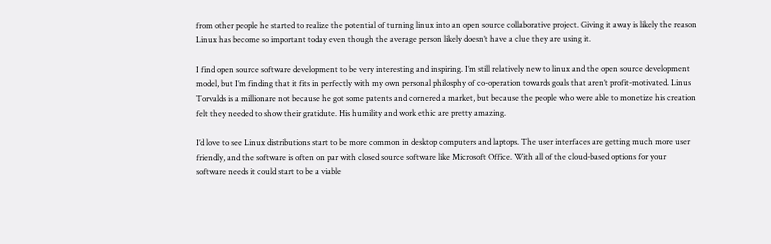from other people he started to realize the potential of turning linux into an open source collaborative project. Giving it away is likely the reason Linux has become so important today even though the average person likely doesn’t have a clue they are using it.

I find open source software development to be very interesting and inspiring. I’m still relatively new to linux and the open source development model, but I’m finding that it fits in perfectly with my own personal philosphy of co-operation towards goals that aren’t profit-motivated. Linus Torvalds is a millionare not because he got some patents and cornered a market, but because the people who were able to monetize his creation felt they needed to show their gratidute. His humility and work ethic are pretty amazing.

I’d love to see Linux distributions start to be more common in desktop computers and laptops. The user interfaces are getting much more user friendly, and the software is often on par with closed source software like Microsoft Office. With all of the cloud-based options for your software needs it could start to be a viable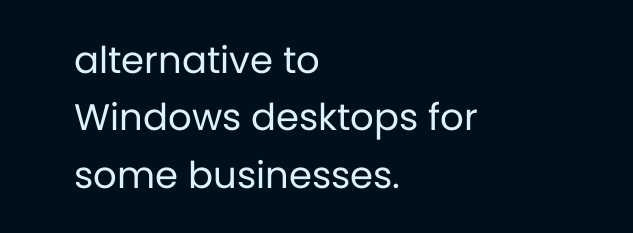alternative to Windows desktops for some businesses.